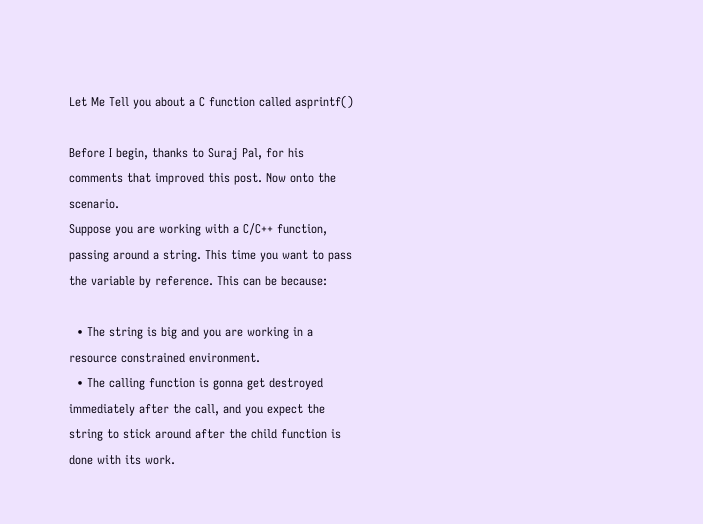Let Me Tell you about a C function called asprintf()

Before I begin, thanks to Suraj Pal, for his comments that improved this post. Now onto the scenario.
Suppose you are working with a C/C++ function, passing around a string. This time you want to pass the variable by reference. This can be because:

  • The string is big and you are working in a resource constrained environment.
  • The calling function is gonna get destroyed immediately after the call, and you expect the string to stick around after the child function is done with its work.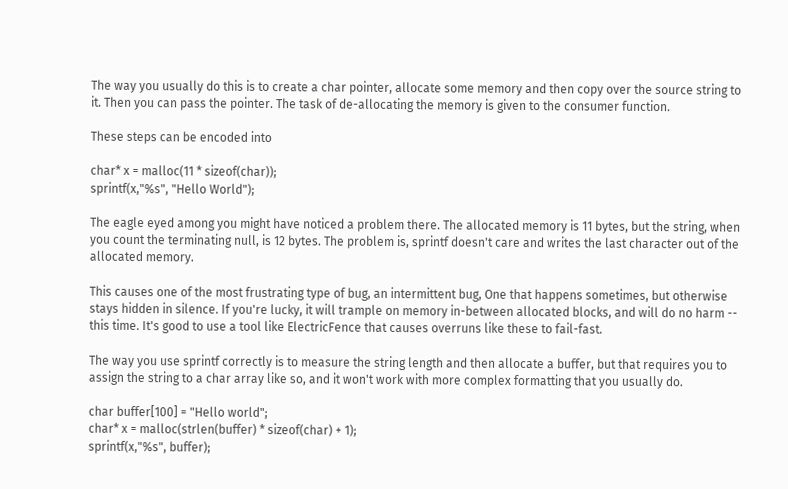The way you usually do this is to create a char pointer, allocate some memory and then copy over the source string to it. Then you can pass the pointer. The task of de-allocating the memory is given to the consumer function.

These steps can be encoded into

char* x = malloc(11 * sizeof(char));
sprintf(x,"%s", "Hello World");

The eagle eyed among you might have noticed a problem there. The allocated memory is 11 bytes, but the string, when you count the terminating null, is 12 bytes. The problem is, sprintf doesn't care and writes the last character out of the allocated memory.

This causes one of the most frustrating type of bug, an intermittent bug, One that happens sometimes, but otherwise stays hidden in silence. If you're lucky, it will trample on memory in-between allocated blocks, and will do no harm -- this time. It's good to use a tool like ElectricFence that causes overruns like these to fail-fast.

The way you use sprintf correctly is to measure the string length and then allocate a buffer, but that requires you to assign the string to a char array like so, and it won't work with more complex formatting that you usually do.

char buffer[100] = "Hello world";
char* x = malloc(strlen(buffer) * sizeof(char) + 1);
sprintf(x,"%s", buffer);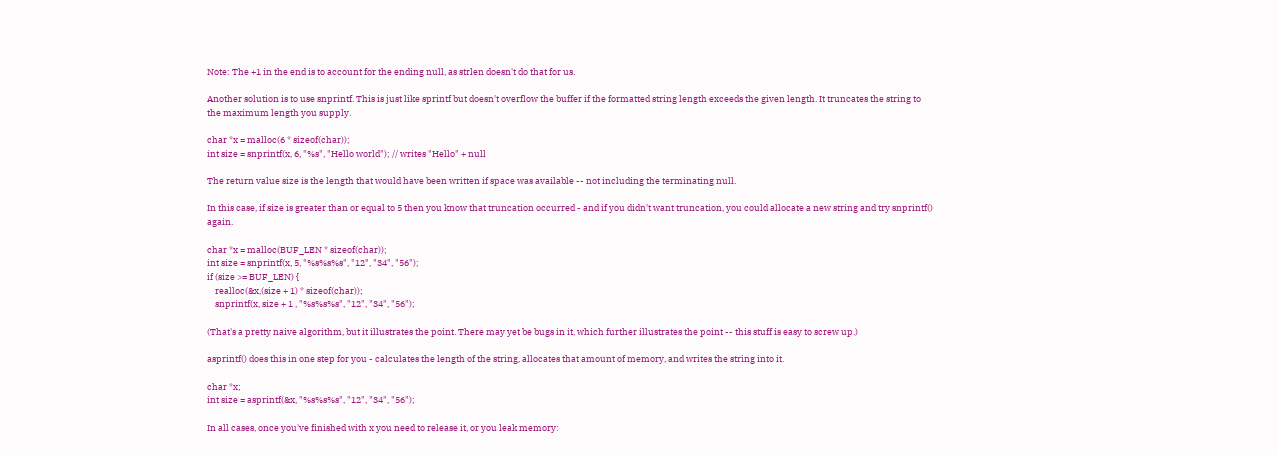Note: The +1 in the end is to account for the ending null, as strlen doesn't do that for us.

Another solution is to use snprintf. This is just like sprintf but doesn't overflow the buffer if the formatted string length exceeds the given length. It truncates the string to the maximum length you supply.

char *x = malloc(6 * sizeof(char));
int size = snprintf(x, 6, "%s", "Hello world"); // writes "Hello" + null

The return value size is the length that would have been written if space was available -- not including the terminating null.

In this case, if size is greater than or equal to 5 then you know that truncation occurred - and if you didn't want truncation, you could allocate a new string and try snprintf() again.

char *x = malloc(BUF_LEN * sizeof(char));
int size = snprintf(x, 5, "%s%s%s", "12", "34", "56");
if (size >= BUF_LEN) {
    realloc(&x,(size + 1) * sizeof(char));
    snprintf(x, size + 1 , "%s%s%s", "12", "34", "56");

(That's a pretty naive algorithm, but it illustrates the point. There may yet be bugs in it, which further illustrates the point -- this stuff is easy to screw up.)

asprintf() does this in one step for you - calculates the length of the string, allocates that amount of memory, and writes the string into it.

char *x;
int size = asprintf(&x, "%s%s%s", "12", "34", "56");

In all cases, once you've finished with x you need to release it, or you leak memory: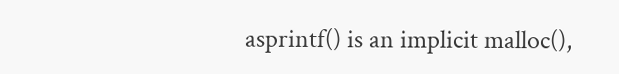asprintf() is an implicit malloc(),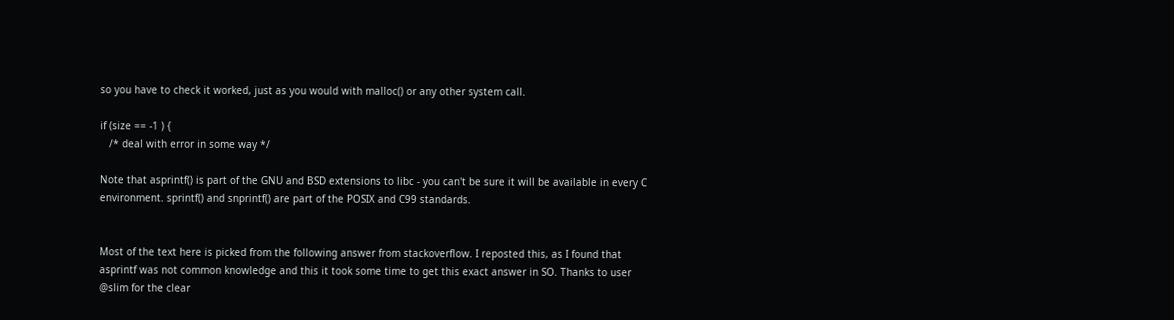so you have to check it worked, just as you would with malloc() or any other system call.

if (size == -1 ) {
   /* deal with error in some way */

Note that asprintf() is part of the GNU and BSD extensions to libc - you can't be sure it will be available in every C environment. sprintf() and snprintf() are part of the POSIX and C99 standards.


Most of the text here is picked from the following answer from stackoverflow. I reposted this, as I found that asprintf was not common knowledge and this it took some time to get this exact answer in SO. Thanks to user @slim for the clear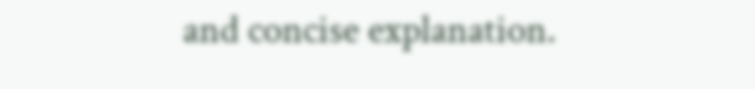and concise explanation.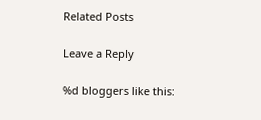Related Posts

Leave a Reply

%d bloggers like this: